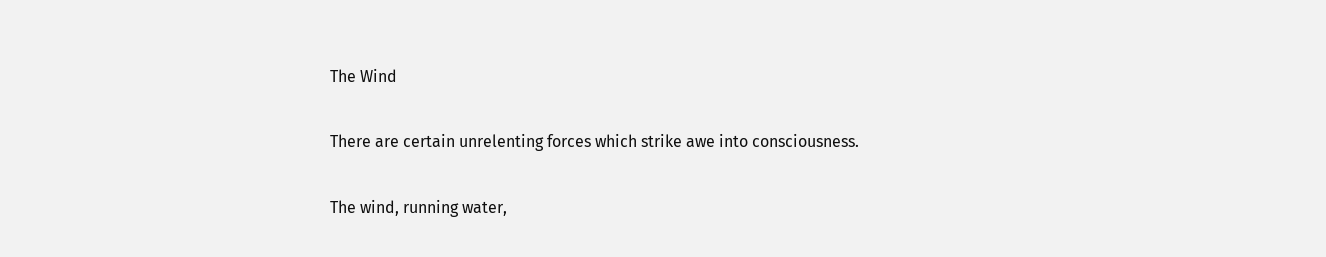The Wind

There are certain unrelenting forces which strike awe into consciousness.

The wind, running water,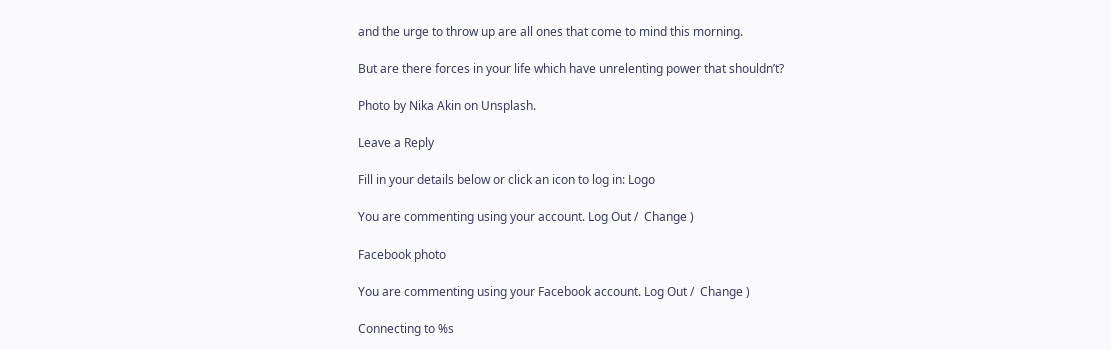and the urge to throw up are all ones that come to mind this morning.

But are there forces in your life which have unrelenting power that shouldn’t?

Photo by Nika Akin on Unsplash.

Leave a Reply

Fill in your details below or click an icon to log in: Logo

You are commenting using your account. Log Out /  Change )

Facebook photo

You are commenting using your Facebook account. Log Out /  Change )

Connecting to %s